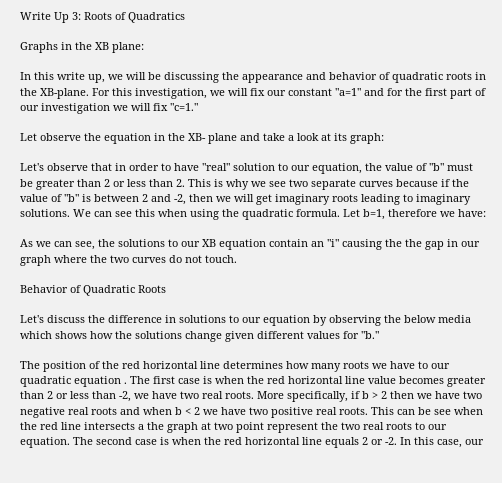Write Up 3: Roots of Quadratics

Graphs in the XB plane:

In this write up, we will be discussing the appearance and behavior of quadratic roots in the XB-plane. For this investigation, we will fix our constant "a=1" and for the first part of our investigation we will fix "c=1."

Let observe the equation in the XB- plane and take a look at its graph:

Let's observe that in order to have "real" solution to our equation, the value of "b" must be greater than 2 or less than 2. This is why we see two separate curves because if the value of "b" is between 2 and -2, then we will get imaginary roots leading to imaginary solutions. We can see this when using the quadratic formula. Let b=1, therefore we have:

As we can see, the solutions to our XB equation contain an "i" causing the the gap in our graph where the two curves do not touch.

Behavior of Quadratic Roots

Let's discuss the difference in solutions to our equation by observing the below media which shows how the solutions change given different values for "b."

The position of the red horizontal line determines how many roots we have to our quadratic equation . The first case is when the red horizontal line value becomes greater than 2 or less than -2, we have two real roots. More specifically, if b > 2 then we have two negative real roots and when b < 2 we have two positive real roots. This can be see when the red line intersects a the graph at two point represent the two real roots to our equation. The second case is when the red horizontal line equals 2 or -2. In this case, our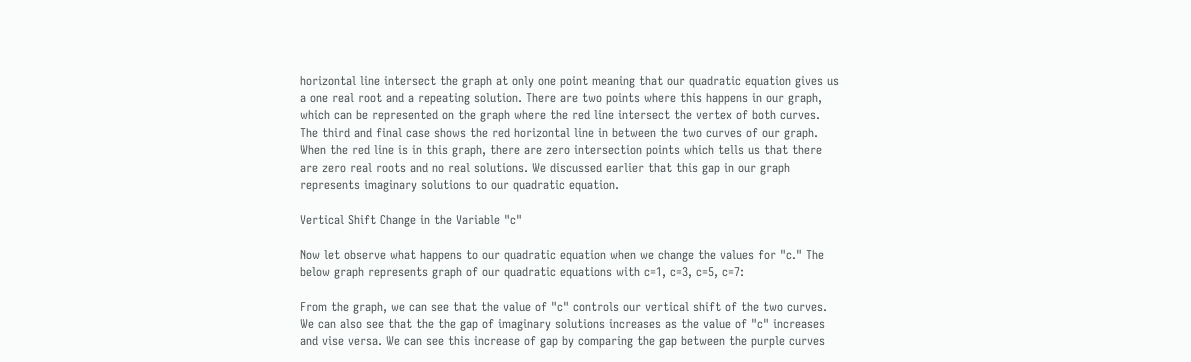horizontal line intersect the graph at only one point meaning that our quadratic equation gives us a one real root and a repeating solution. There are two points where this happens in our graph, which can be represented on the graph where the red line intersect the vertex of both curves. The third and final case shows the red horizontal line in between the two curves of our graph. When the red line is in this graph, there are zero intersection points which tells us that there are zero real roots and no real solutions. We discussed earlier that this gap in our graph represents imaginary solutions to our quadratic equation.

Vertical Shift Change in the Variable "c"

Now let observe what happens to our quadratic equation when we change the values for "c." The below graph represents graph of our quadratic equations with c=1, c=3, c=5, c=7:

From the graph, we can see that the value of "c" controls our vertical shift of the two curves. We can also see that the the gap of imaginary solutions increases as the value of "c" increases and vise versa. We can see this increase of gap by comparing the gap between the purple curves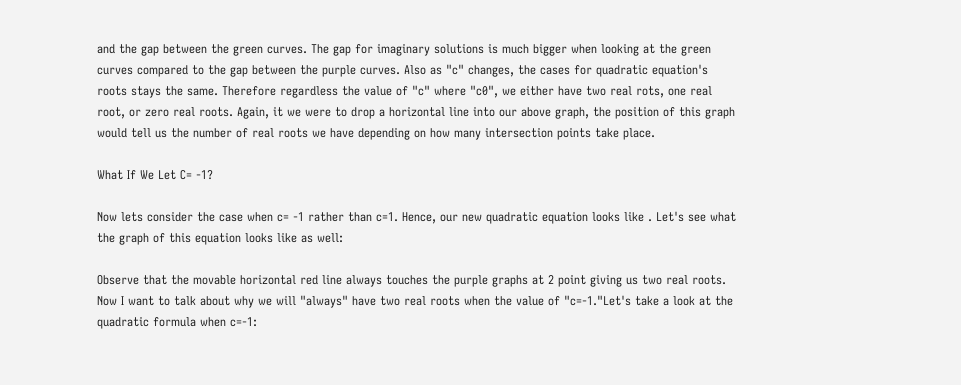and the gap between the green curves. The gap for imaginary solutions is much bigger when looking at the green curves compared to the gap between the purple curves. Also as "c" changes, the cases for quadratic equation's roots stays the same. Therefore regardless the value of "c" where "c0", we either have two real rots, one real root, or zero real roots. Again, it we were to drop a horizontal line into our above graph, the position of this graph would tell us the number of real roots we have depending on how many intersection points take place.

What If We Let C= -1?

Now lets consider the case when c= -1 rather than c=1. Hence, our new quadratic equation looks like . Let's see what the graph of this equation looks like as well:

Observe that the movable horizontal red line always touches the purple graphs at 2 point giving us two real roots. Now I want to talk about why we will "always" have two real roots when the value of "c=-1."Let's take a look at the quadratic formula when c=-1: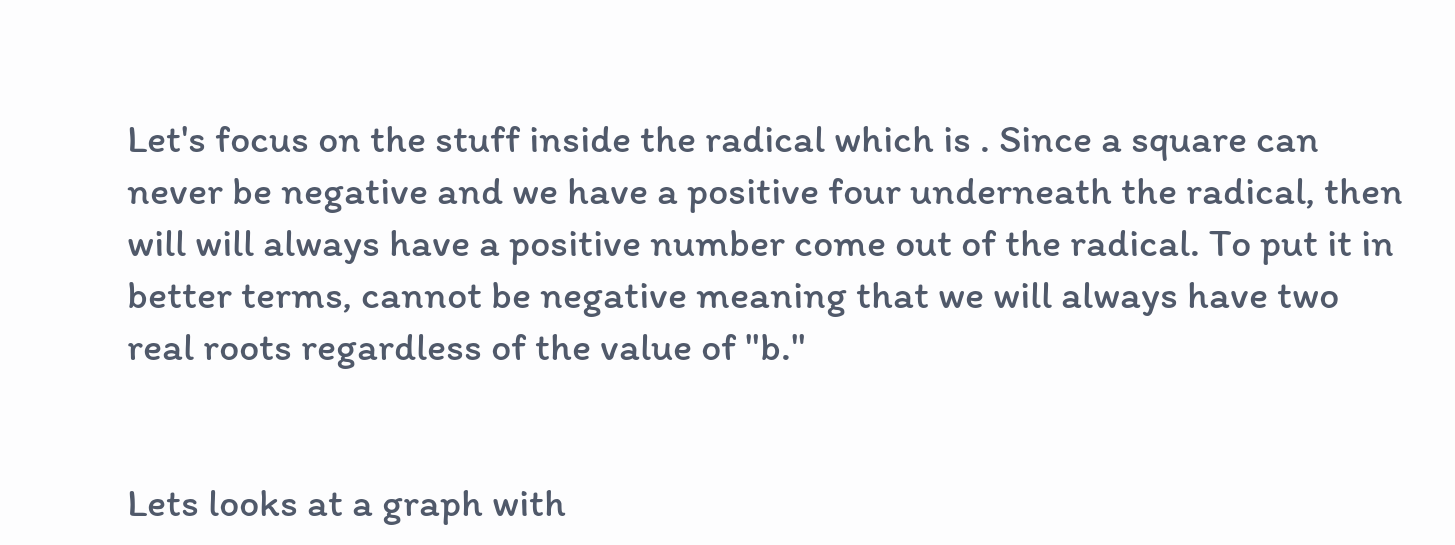Let's focus on the stuff inside the radical which is . Since a square can never be negative and we have a positive four underneath the radical, then will will always have a positive number come out of the radical. To put it in better terms, cannot be negative meaning that we will always have two real roots regardless of the value of "b."


Lets looks at a graph with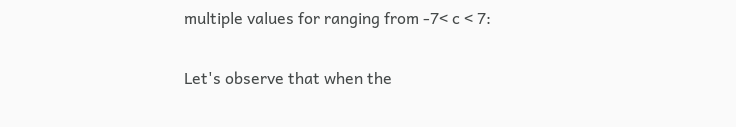multiple values for ranging from -7< c < 7:

Let's observe that when the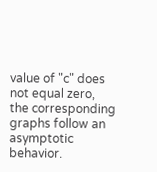value of "c" does not equal zero, the corresponding graphs follow an asymptotic behavior.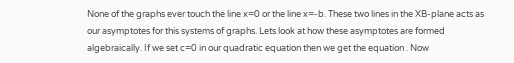None of the graphs ever touch the line x=0 or the line x=-b. These two lines in the XB-plane acts as our asymptotes for this systems of graphs. Lets look at how these asymptotes are formed algebraically. If we set c=0 in our quadratic equation then we get the equation . Now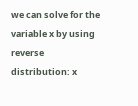we can solve for the variable x by using reverse distribution: x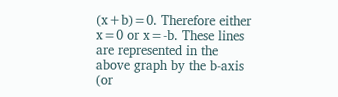(x+b)=0. Therefore either x=0 or x=-b. These lines are represented in the above graph by the b-axis (or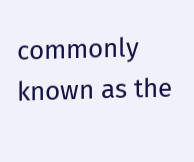commonly known as the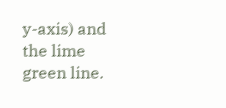y-axis) and the lime green line.